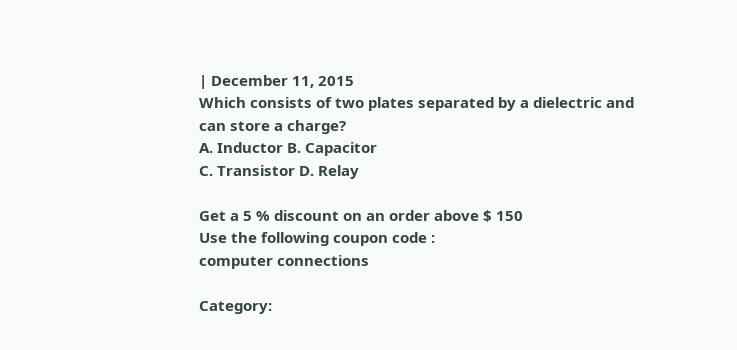| December 11, 2015
Which consists of two plates separated by a dielectric and can store a charge?
A. Inductor B. Capacitor
C. Transistor D. Relay

Get a 5 % discount on an order above $ 150
Use the following coupon code :
computer connections

Category: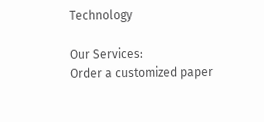Technology

Our Services:
Order a customized paper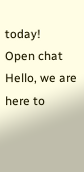today!
Open chat
Hello, we are here to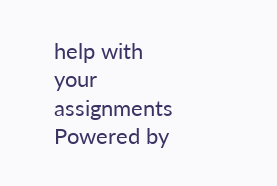help with your assignments
Powered by